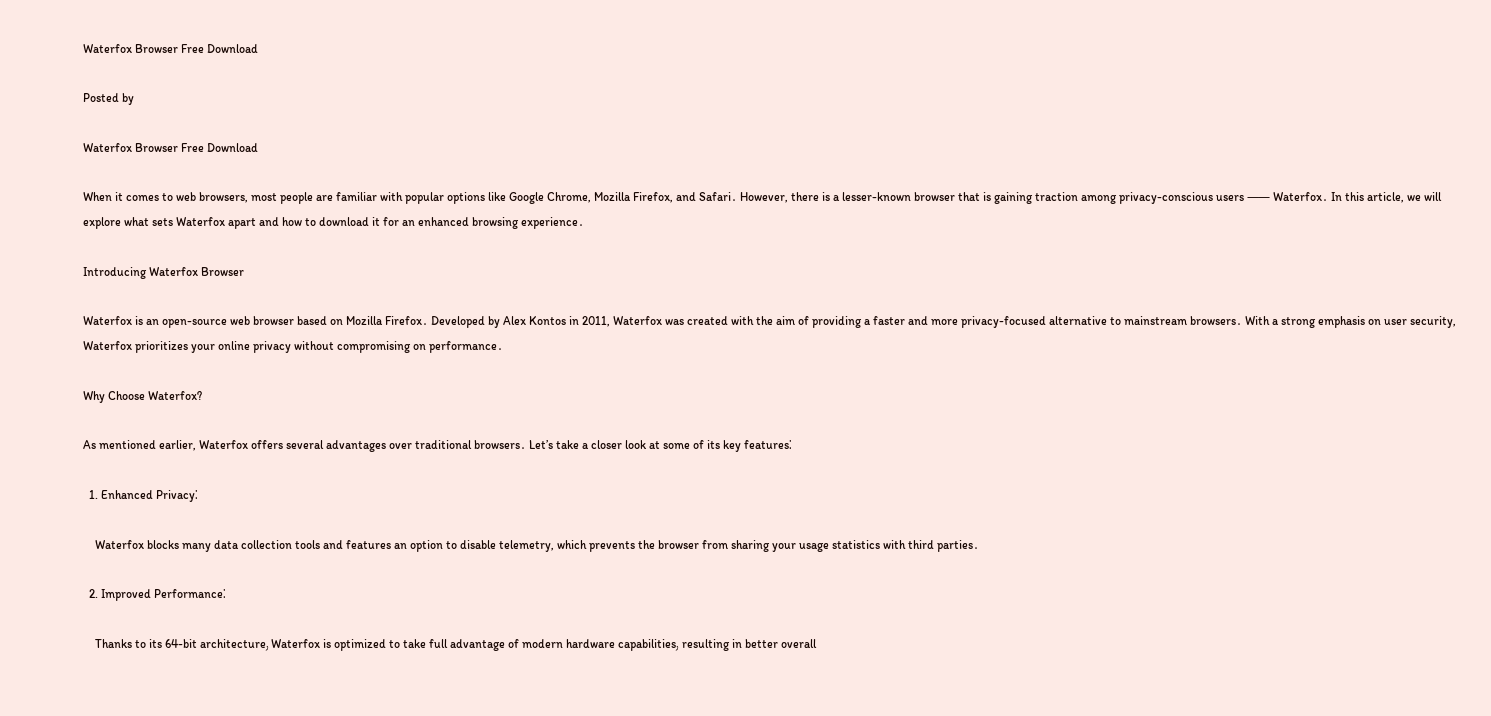Waterfox Browser Free Download

Posted by

Waterfox Browser Free Download

When it comes to web browsers, most people are familiar with popular options like Google Chrome, Mozilla Firefox, and Safari․ However, there is a lesser-known browser that is gaining traction among privacy-conscious users ⸺ Waterfox․ In this article, we will explore what sets Waterfox apart and how to download it for an enhanced browsing experience․

Introducing Waterfox Browser

Waterfox is an open-source web browser based on Mozilla Firefox․ Developed by Alex Kontos in 2011, Waterfox was created with the aim of providing a faster and more privacy-focused alternative to mainstream browsers․ With a strong emphasis on user security, Waterfox prioritizes your online privacy without compromising on performance․

Why Choose Waterfox?

As mentioned earlier, Waterfox offers several advantages over traditional browsers․ Let’s take a closer look at some of its key features⁚

  1. Enhanced Privacy⁚

    Waterfox blocks many data collection tools and features an option to disable telemetry, which prevents the browser from sharing your usage statistics with third parties․

  2. Improved Performance⁚

    Thanks to its 64-bit architecture٫ Waterfox is optimized to take full advantage of modern hardware capabilities٫ resulting in better overall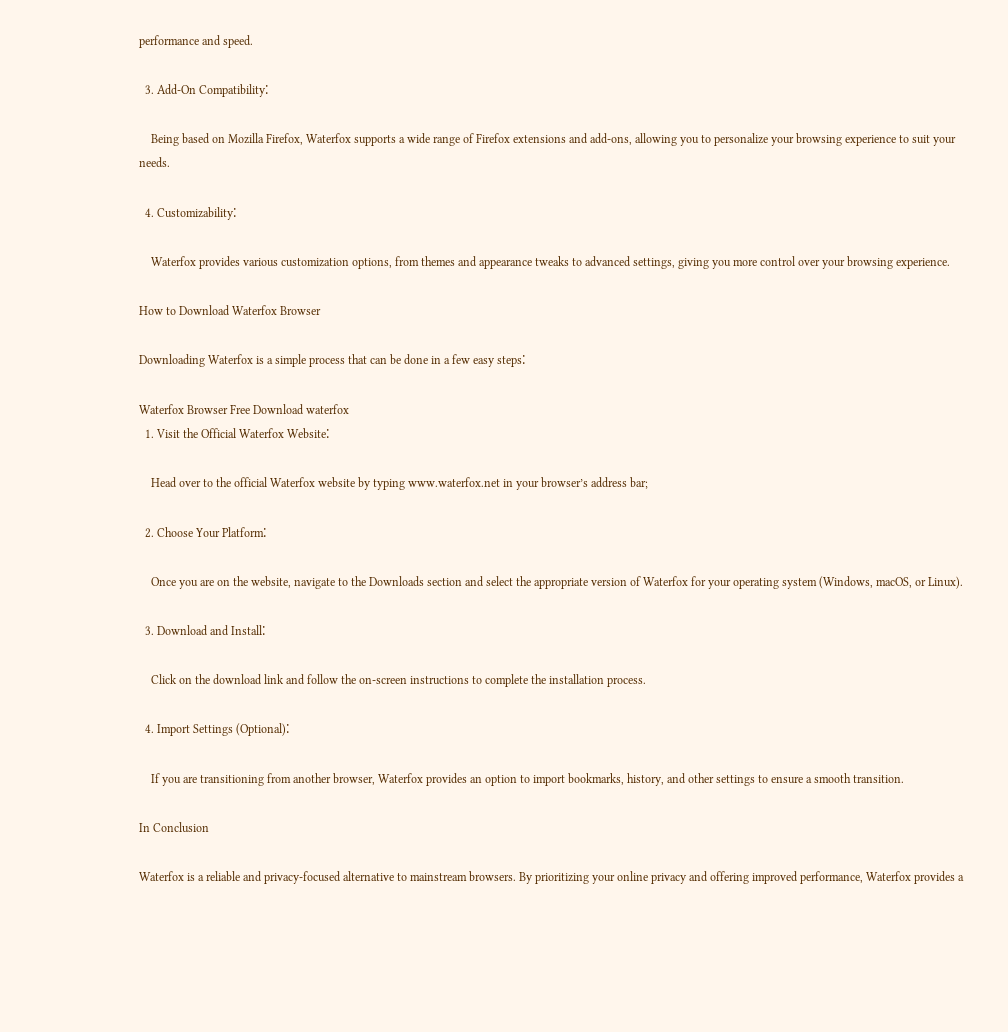performance and speed․

  3. Add-On Compatibility⁚

    Being based on Mozilla Firefox, Waterfox supports a wide range of Firefox extensions and add-ons, allowing you to personalize your browsing experience to suit your needs․

  4. Customizability⁚

    Waterfox provides various customization options, from themes and appearance tweaks to advanced settings, giving you more control over your browsing experience․

How to Download Waterfox Browser

Downloading Waterfox is a simple process that can be done in a few easy steps⁚

Waterfox Browser Free Download waterfox
  1. Visit the Official Waterfox Website⁚

    Head over to the official Waterfox website by typing www․waterfox․net in your browser’s address bar;

  2. Choose Your Platform⁚

    Once you are on the website, navigate to the Downloads section and select the appropriate version of Waterfox for your operating system (Windows, macOS, or Linux)․

  3. Download and Install⁚

    Click on the download link and follow the on-screen instructions to complete the installation process․

  4. Import Settings (Optional)⁚

    If you are transitioning from another browser, Waterfox provides an option to import bookmarks, history, and other settings to ensure a smooth transition․

In Conclusion

Waterfox is a reliable and privacy-focused alternative to mainstream browsers․ By prioritizing your online privacy and offering improved performance, Waterfox provides a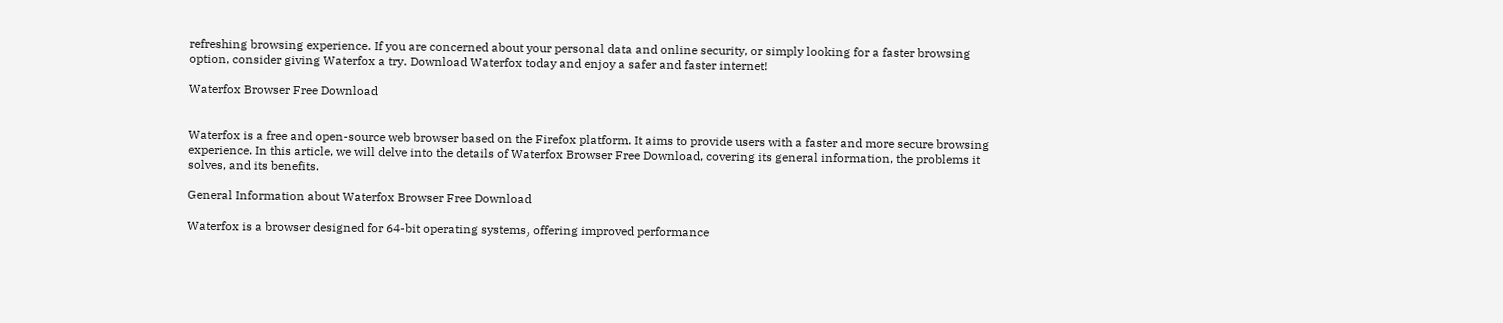refreshing browsing experience․ If you are concerned about your personal data and online security, or simply looking for a faster browsing option, consider giving Waterfox a try․ Download Waterfox today and enjoy a safer and faster internet!

Waterfox Browser Free Download


Waterfox is a free and open-source web browser based on the Firefox platform. It aims to provide users with a faster and more secure browsing experience. In this article, we will delve into the details of Waterfox Browser Free Download, covering its general information, the problems it solves, and its benefits.

General Information about Waterfox Browser Free Download

Waterfox is a browser designed for 64-bit operating systems٫ offering improved performance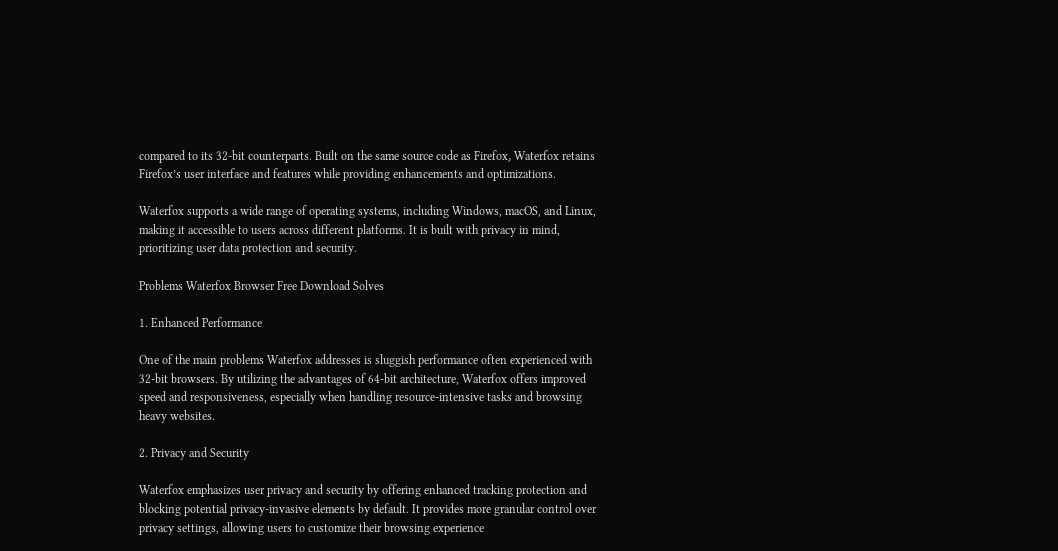compared to its 32-bit counterparts. Built on the same source code as Firefox٫ Waterfox retains Firefox’s user interface and features while providing enhancements and optimizations.

Waterfox supports a wide range of operating systems, including Windows, macOS, and Linux, making it accessible to users across different platforms. It is built with privacy in mind, prioritizing user data protection and security.

Problems Waterfox Browser Free Download Solves

1. Enhanced Performance

One of the main problems Waterfox addresses is sluggish performance often experienced with 32-bit browsers. By utilizing the advantages of 64-bit architecture, Waterfox offers improved speed and responsiveness, especially when handling resource-intensive tasks and browsing heavy websites.

2. Privacy and Security

Waterfox emphasizes user privacy and security by offering enhanced tracking protection and blocking potential privacy-invasive elements by default. It provides more granular control over privacy settings, allowing users to customize their browsing experience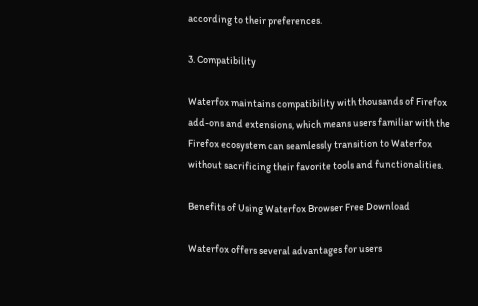according to their preferences.

3. Compatibility

Waterfox maintains compatibility with thousands of Firefox add-ons and extensions, which means users familiar with the Firefox ecosystem can seamlessly transition to Waterfox without sacrificing their favorite tools and functionalities.

Benefits of Using Waterfox Browser Free Download

Waterfox offers several advantages for users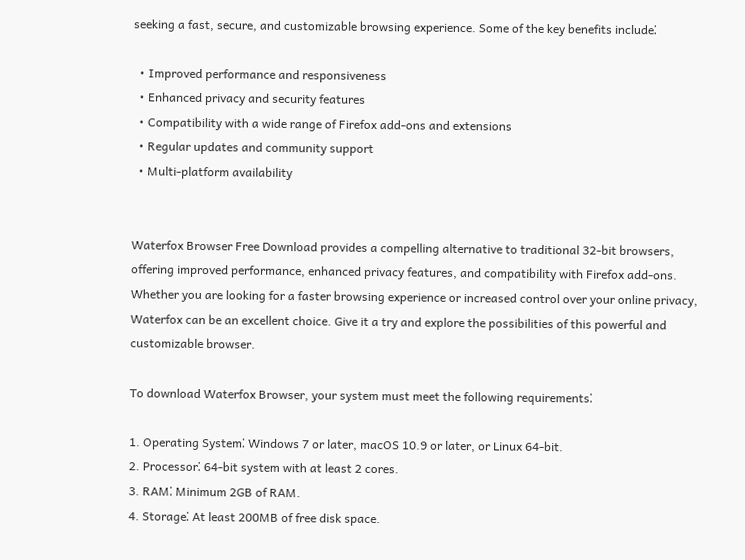seeking a fast, secure, and customizable browsing experience. Some of the key benefits include⁚

  • Improved performance and responsiveness
  • Enhanced privacy and security features
  • Compatibility with a wide range of Firefox add-ons and extensions
  • Regular updates and community support
  • Multi-platform availability


Waterfox Browser Free Download provides a compelling alternative to traditional 32-bit browsers, offering improved performance, enhanced privacy features, and compatibility with Firefox add-ons. Whether you are looking for a faster browsing experience or increased control over your online privacy, Waterfox can be an excellent choice. Give it a try and explore the possibilities of this powerful and customizable browser.

To download Waterfox Browser, your system must meet the following requirements⁚

1. Operating System⁚ Windows 7 or later, macOS 10.9 or later, or Linux 64-bit.
2. Processor⁚ 64-bit system with at least 2 cores.
3. RAM⁚ Minimum 2GB of RAM.
4. Storage⁚ At least 200MB of free disk space.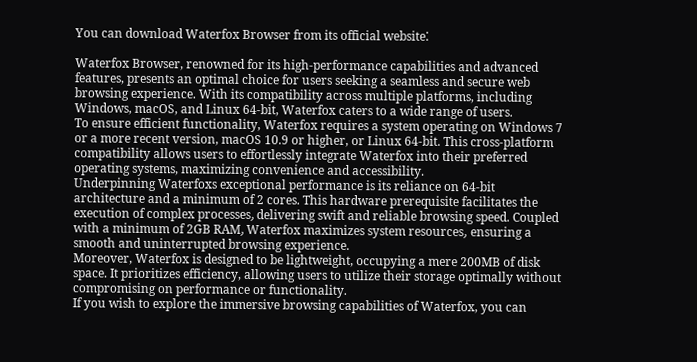You can download Waterfox Browser from its official website⁚

Waterfox Browser, renowned for its high-performance capabilities and advanced features, presents an optimal choice for users seeking a seamless and secure web browsing experience. With its compatibility across multiple platforms, including Windows, macOS, and Linux 64-bit, Waterfox caters to a wide range of users.
To ensure efficient functionality, Waterfox requires a system operating on Windows 7 or a more recent version, macOS 10.9 or higher, or Linux 64-bit. This cross-platform compatibility allows users to effortlessly integrate Waterfox into their preferred operating systems, maximizing convenience and accessibility.
Underpinning Waterfoxs exceptional performance is its reliance on 64-bit architecture and a minimum of 2 cores. This hardware prerequisite facilitates the execution of complex processes٫ delivering swift and reliable browsing speed. Coupled with a minimum of 2GB RAM٫ Waterfox maximizes system resources٫ ensuring a smooth and uninterrupted browsing experience.
Moreover, Waterfox is designed to be lightweight, occupying a mere 200MB of disk space. It prioritizes efficiency, allowing users to utilize their storage optimally without compromising on performance or functionality.
If you wish to explore the immersive browsing capabilities of Waterfox, you can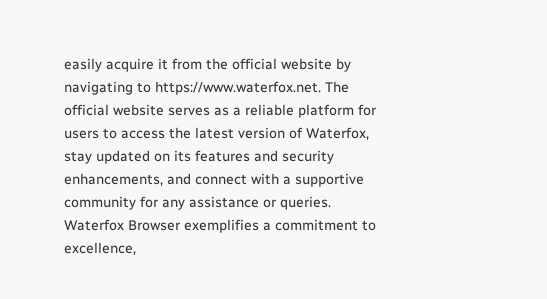easily acquire it from the official website by navigating to https://www.waterfox.net. The official website serves as a reliable platform for users to access the latest version of Waterfox, stay updated on its features and security enhancements, and connect with a supportive community for any assistance or queries.
Waterfox Browser exemplifies a commitment to excellence,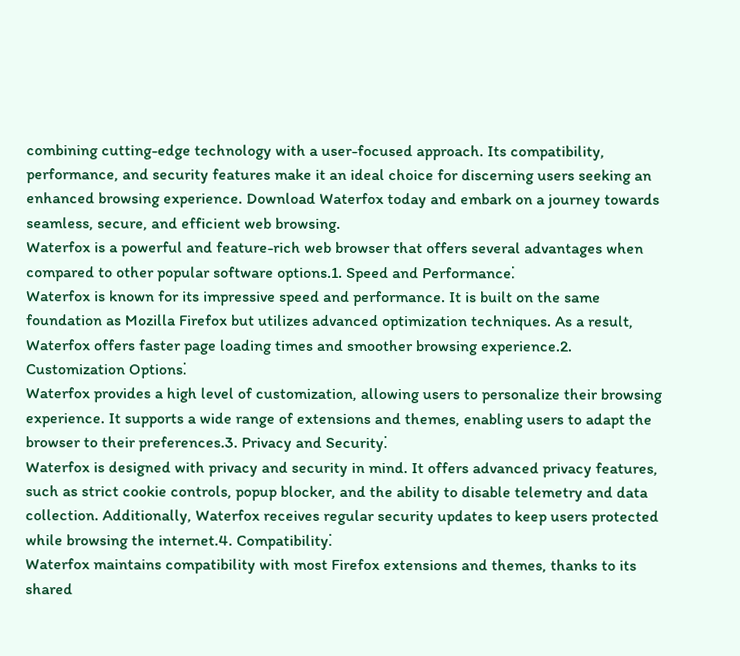combining cutting-edge technology with a user-focused approach. Its compatibility, performance, and security features make it an ideal choice for discerning users seeking an enhanced browsing experience. Download Waterfox today and embark on a journey towards seamless, secure, and efficient web browsing.
Waterfox is a powerful and feature-rich web browser that offers several advantages when compared to other popular software options.1. Speed and Performance⁚
Waterfox is known for its impressive speed and performance. It is built on the same foundation as Mozilla Firefox but utilizes advanced optimization techniques. As a result, Waterfox offers faster page loading times and smoother browsing experience.2. Customization Options⁚
Waterfox provides a high level of customization, allowing users to personalize their browsing experience. It supports a wide range of extensions and themes, enabling users to adapt the browser to their preferences.3. Privacy and Security⁚
Waterfox is designed with privacy and security in mind. It offers advanced privacy features, such as strict cookie controls, popup blocker, and the ability to disable telemetry and data collection. Additionally, Waterfox receives regular security updates to keep users protected while browsing the internet.4. Compatibility⁚
Waterfox maintains compatibility with most Firefox extensions and themes, thanks to its shared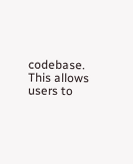codebase. This allows users to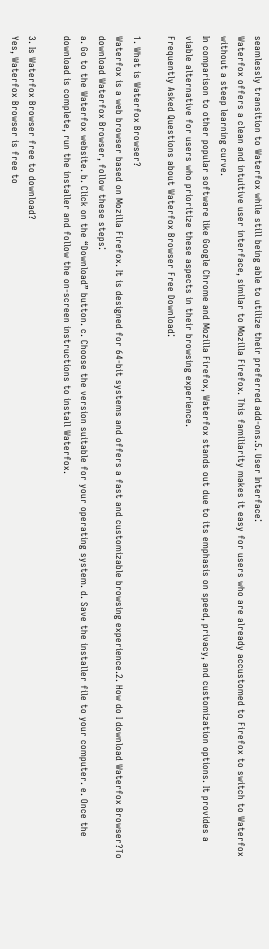seamlessly transition to Waterfox while still being able to utilize their preferred add-ons.5. User Interface⁚
Waterfox offers a clean and intuitive user interface, similar to Mozilla Firefox. This familiarity makes it easy for users who are already accustomed to Firefox to switch to Waterfox without a steep learning curve.
In comparison to other popular software like Google Chrome and Mozilla Firefox, Waterfox stands out due to its emphasis on speed, privacy, and customization options. It provides a viable alternative for users who prioritize these aspects in their browsing experience.
Frequently Asked Questions about Waterfox Browser Free Download⁚

1. What is Waterfox Browser?
Waterfox is a web browser based on Mozilla Firefox. It is designed for 64-bit systems and offers a fast and customizable browsing experience.2. How do I download Waterfox Browser?To download Waterfox Browser, follow these steps⁚
a. Go to the Waterfox website. b. Click on the “Download” button. c. Choose the version suitable for your operating system. d. Save the installer file to your computer. e. Once the download is complete, run the installer and follow the on-screen instructions to install Waterfox.

3. Is Waterfox Browser free to download?
Yes, Waterfox Browser is free to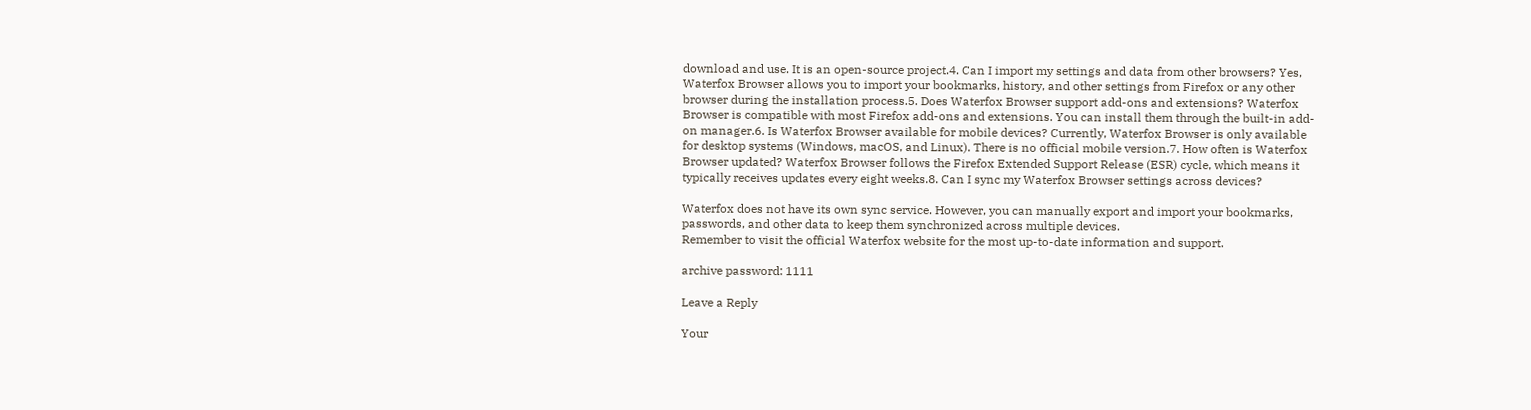download and use. It is an open-source project.4. Can I import my settings and data from other browsers? Yes, Waterfox Browser allows you to import your bookmarks, history, and other settings from Firefox or any other browser during the installation process.5. Does Waterfox Browser support add-ons and extensions? Waterfox Browser is compatible with most Firefox add-ons and extensions. You can install them through the built-in add-on manager.6. Is Waterfox Browser available for mobile devices? Currently, Waterfox Browser is only available for desktop systems (Windows, macOS, and Linux). There is no official mobile version.7. How often is Waterfox Browser updated? Waterfox Browser follows the Firefox Extended Support Release (ESR) cycle, which means it typically receives updates every eight weeks.8. Can I sync my Waterfox Browser settings across devices?

Waterfox does not have its own sync service. However, you can manually export and import your bookmarks, passwords, and other data to keep them synchronized across multiple devices.
Remember to visit the official Waterfox website for the most up-to-date information and support.

archive password: 1111

Leave a Reply

Your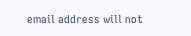email address will not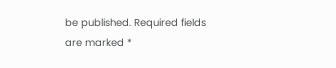be published. Required fields are marked *